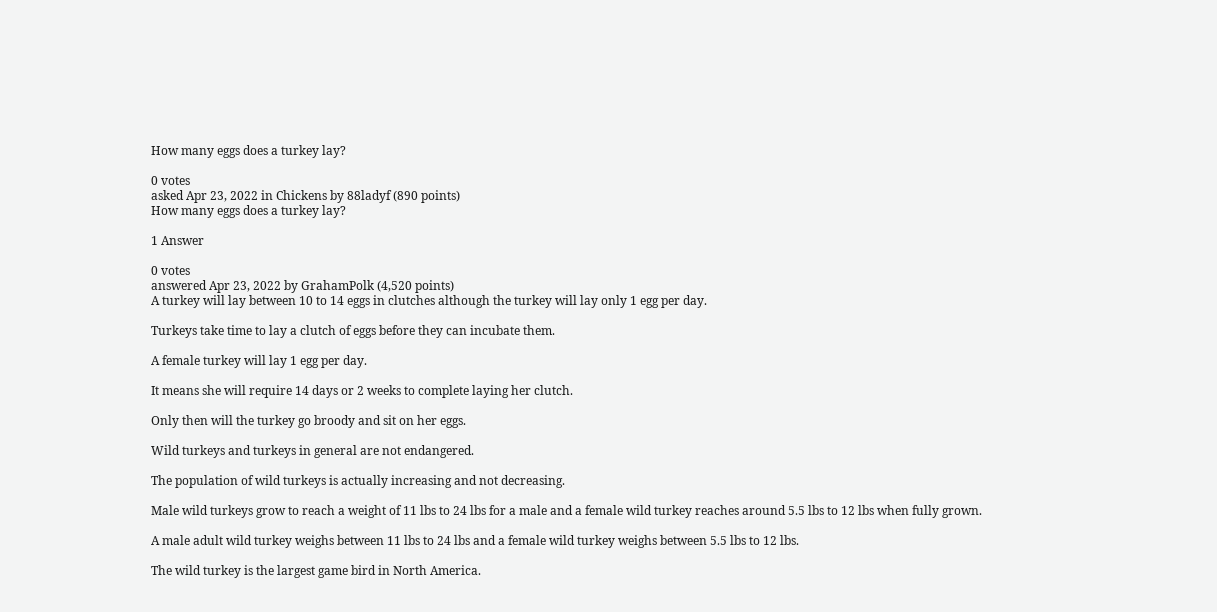How many eggs does a turkey lay?

0 votes
asked Apr 23, 2022 in Chickens by 88ladyf (890 points)
How many eggs does a turkey lay?

1 Answer

0 votes
answered Apr 23, 2022 by GrahamPolk (4,520 points)
A turkey will lay between 10 to 14 eggs in clutches although the turkey will lay only 1 egg per day.

Turkeys take time to lay a clutch of eggs before they can incubate them.

A female turkey will lay 1 egg per day.

It means she will require 14 days or 2 weeks to complete laying her clutch.

Only then will the turkey go broody and sit on her eggs.

Wild turkeys and turkeys in general are not endangered.

The population of wild turkeys is actually increasing and not decreasing.

Male wild turkeys grow to reach a weight of 11 lbs to 24 lbs for a male and a female wild turkey reaches around 5.5 lbs to 12 lbs when fully grown.

A male adult wild turkey weighs between 11 lbs to 24 lbs and a female wild turkey weighs between 5.5 lbs to 12 lbs.

The wild turkey is the largest game bird in North America.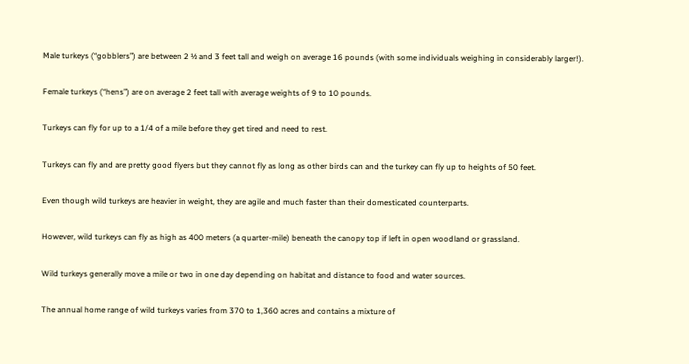Male turkeys (“gobblers”) are between 2 ½ and 3 feet tall and weigh on average 16 pounds (with some individuals weighing in considerably larger!).

Female turkeys (“hens”) are on average 2 feet tall with average weights of 9 to 10 pounds.

Turkeys can fly for up to a 1/4 of a mile before they get tired and need to rest.

Turkeys can fly and are pretty good flyers but they cannot fly as long as other birds can and the turkey can fly up to heights of 50 feet.

Even though wild turkeys are heavier in weight, they are agile and much faster than their domesticated counterparts.

However, wild turkeys can fly as high as 400 meters (a quarter-mile) beneath the canopy top if left in open woodland or grassland.

Wild turkeys generally move a mile or two in one day depending on habitat and distance to food and water sources.

The annual home range of wild turkeys varies from 370 to 1,360 acres and contains a mixture of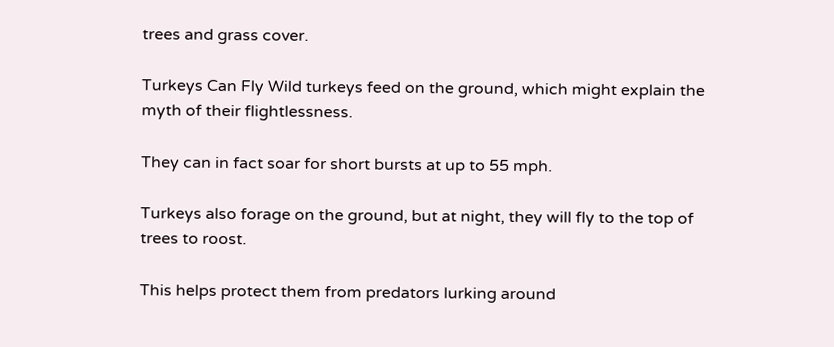trees and grass cover.

Turkeys Can Fly Wild turkeys feed on the ground, which might explain the myth of their flightlessness.

They can in fact soar for short bursts at up to 55 mph.

Turkeys also forage on the ground, but at night, they will fly to the top of trees to roost.

This helps protect them from predators lurking around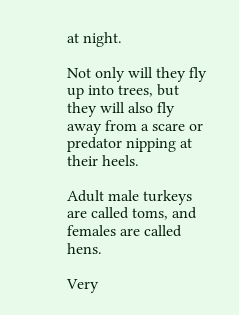at night.

Not only will they fly up into trees, but they will also fly away from a scare or predator nipping at their heels.

Adult male turkeys are called toms, and females are called hens.

Very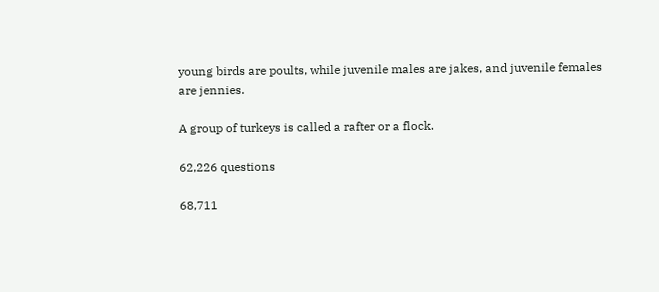young birds are poults, while juvenile males are jakes, and juvenile females are jennies.

A group of turkeys is called a rafter or a flock.

62,226 questions

68,711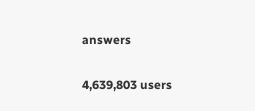answers


4,639,803 users